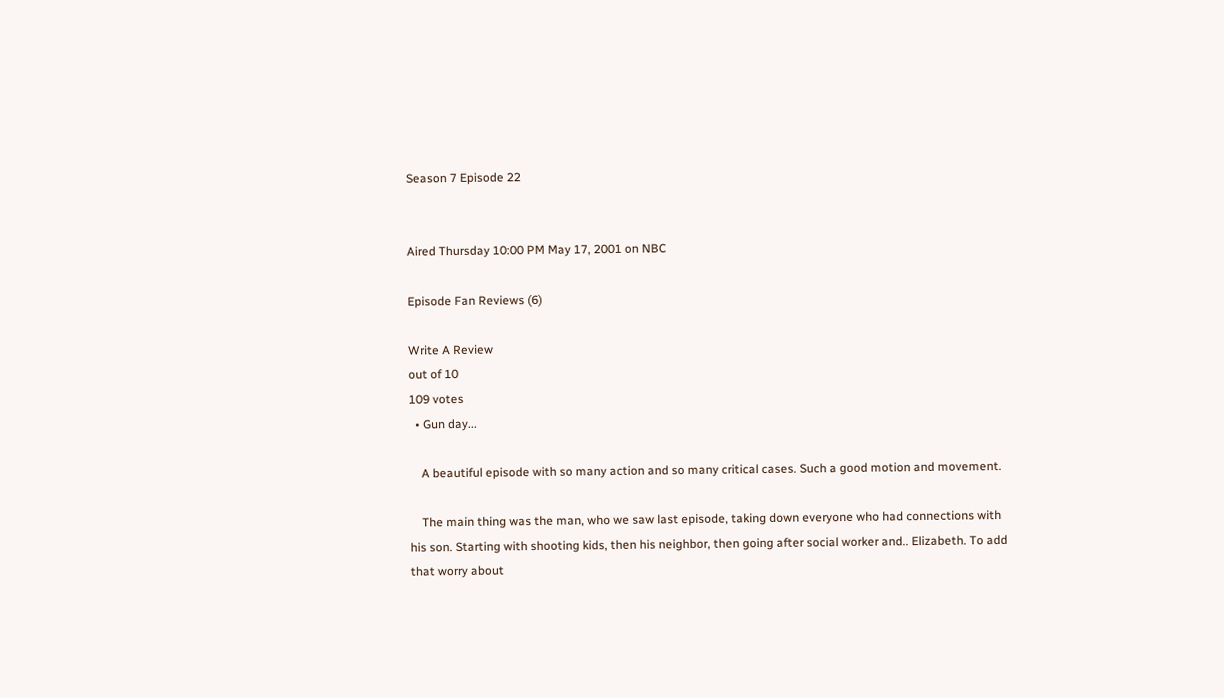Season 7 Episode 22


Aired Thursday 10:00 PM May 17, 2001 on NBC

Episode Fan Reviews (6)

Write A Review
out of 10
109 votes
  • Gun day...

    A beautiful episode with so many action and so many critical cases. Such a good motion and movement.

    The main thing was the man, who we saw last episode, taking down everyone who had connections with his son. Starting with shooting kids, then his neighbor, then going after social worker and.. Elizabeth. To add that worry about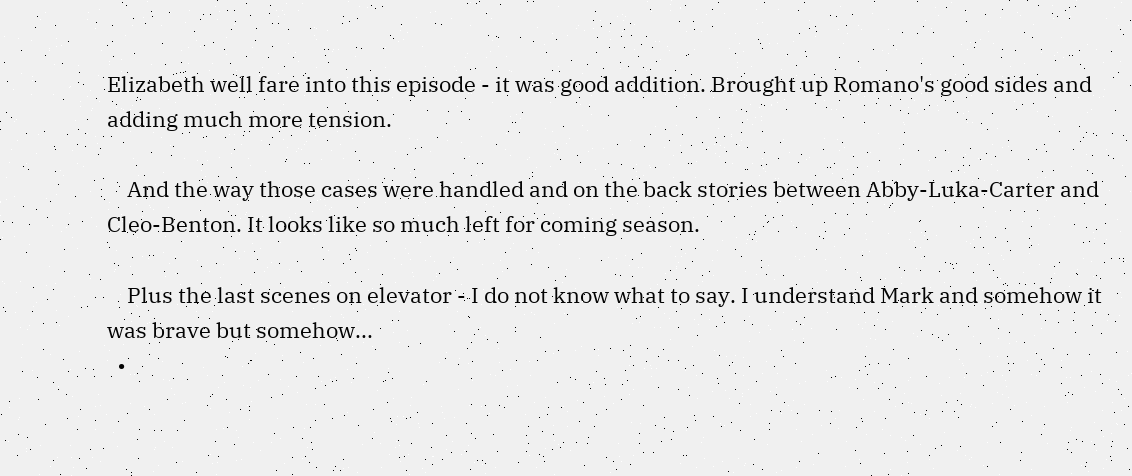Elizabeth well fare into this episode - it was good addition. Brought up Romano's good sides and adding much more tension.

    And the way those cases were handled and on the back stories between Abby-Luka-Carter and Cleo-Benton. It looks like so much left for coming season.

    Plus the last scenes on elevator - I do not know what to say. I understand Mark and somehow it was brave but somehow...
  •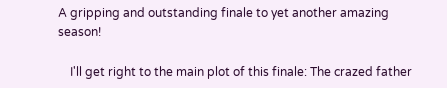A gripping and outstanding finale to yet another amazing season!

    I'll get right to the main plot of this finale: The crazed father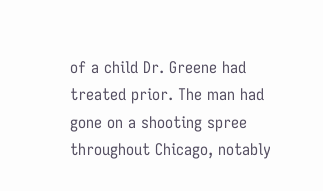of a child Dr. Greene had treated prior. The man had gone on a shooting spree throughout Chicago, notably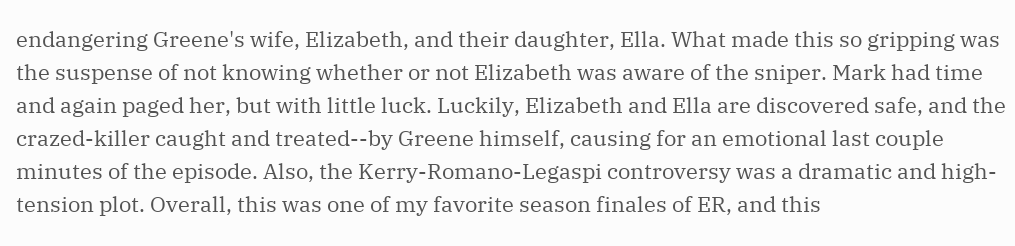endangering Greene's wife, Elizabeth, and their daughter, Ella. What made this so gripping was the suspense of not knowing whether or not Elizabeth was aware of the sniper. Mark had time and again paged her, but with little luck. Luckily, Elizabeth and Ella are discovered safe, and the crazed-killer caught and treated--by Greene himself, causing for an emotional last couple minutes of the episode. Also, the Kerry-Romano-Legaspi controversy was a dramatic and high-tension plot. Overall, this was one of my favorite season finales of ER, and this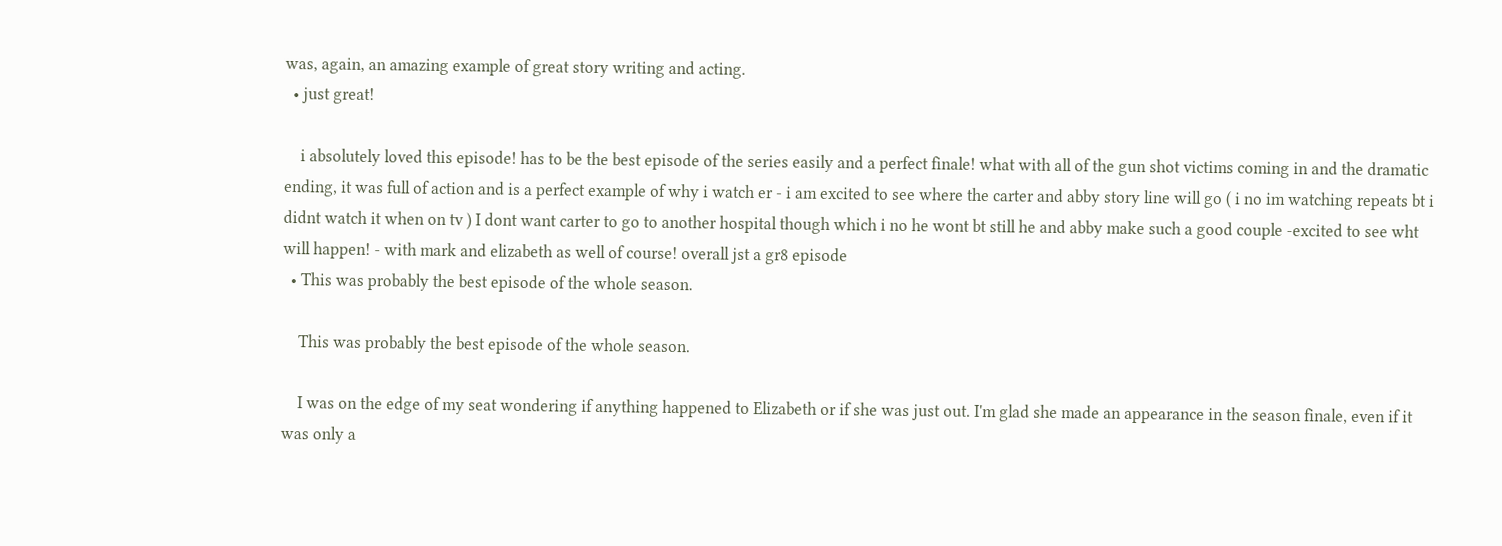was, again, an amazing example of great story writing and acting.
  • just great!

    i absolutely loved this episode! has to be the best episode of the series easily and a perfect finale! what with all of the gun shot victims coming in and the dramatic ending, it was full of action and is a perfect example of why i watch er - i am excited to see where the carter and abby story line will go ( i no im watching repeats bt i didnt watch it when on tv ) I dont want carter to go to another hospital though which i no he wont bt still he and abby make such a good couple -excited to see wht will happen! - with mark and elizabeth as well of course! overall jst a gr8 episode
  • This was probably the best episode of the whole season.

    This was probably the best episode of the whole season.

    I was on the edge of my seat wondering if anything happened to Elizabeth or if she was just out. I'm glad she made an appearance in the season finale, even if it was only a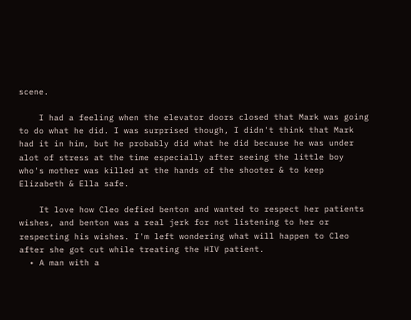scene.

    I had a feeling when the elevator doors closed that Mark was going to do what he did. I was surprised though, I didn't think that Mark had it in him, but he probably did what he did because he was under alot of stress at the time especially after seeing the little boy who's mother was killed at the hands of the shooter & to keep Elizabeth & Ella safe.

    It love how Cleo defied benton and wanted to respect her patients wishes, and benton was a real jerk for not listening to her or respecting his wishes. I'm left wondering what will happen to Cleo after she got cut while treating the HIV patient.
  • A man with a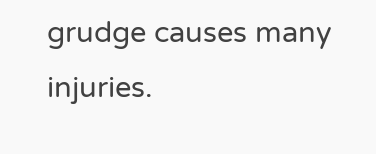grudge causes many injuries.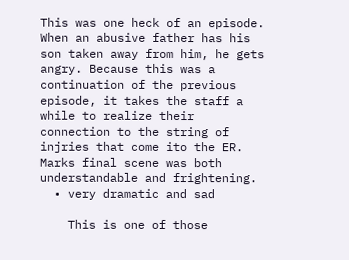This was one heck of an episode. When an abusive father has his son taken away from him, he gets angry. Because this was a continuation of the previous episode, it takes the staff a while to realize their connection to the string of injries that come ito the ER. Marks final scene was both understandable and frightening.
  • very dramatic and sad

    This is one of those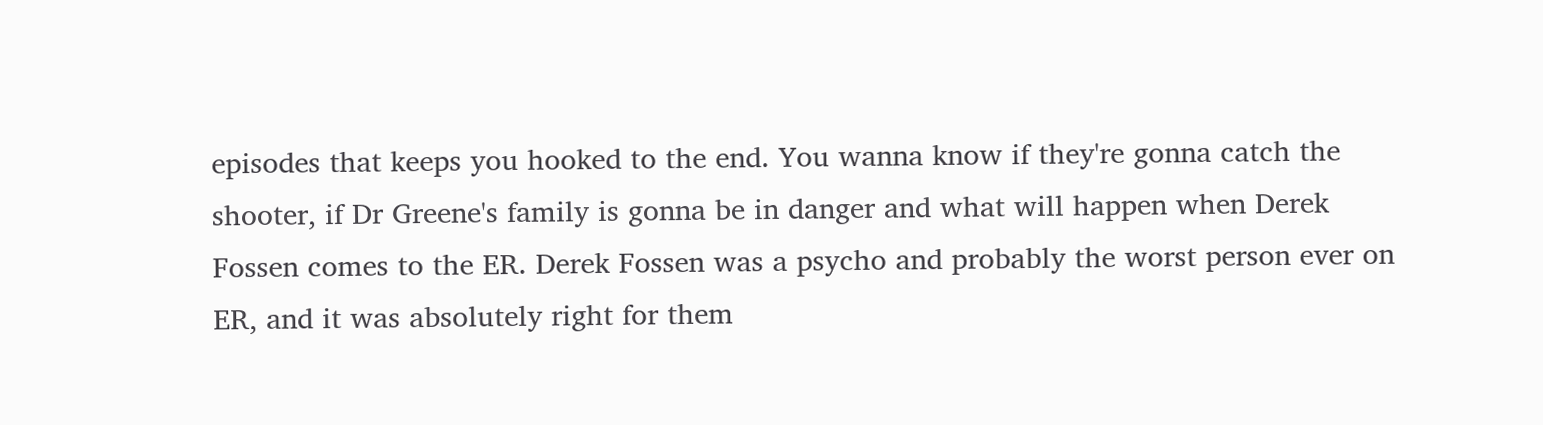episodes that keeps you hooked to the end. You wanna know if they're gonna catch the shooter, if Dr Greene's family is gonna be in danger and what will happen when Derek Fossen comes to the ER. Derek Fossen was a psycho and probably the worst person ever on ER, and it was absolutely right for them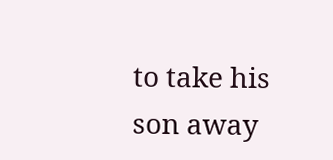to take his son away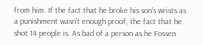from him. If the fact that he broke his son's wrists as a punishment wasn't enough proof, the fact that he shot 14 people is. As bad of a person as he Fossen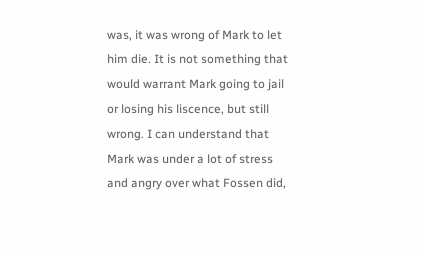was, it was wrong of Mark to let him die. It is not something that would warrant Mark going to jail or losing his liscence, but still wrong. I can understand that Mark was under a lot of stress and angry over what Fossen did,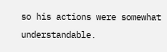so his actions were somewhat understandable.